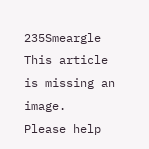235Smeargle This article is missing an image.
Please help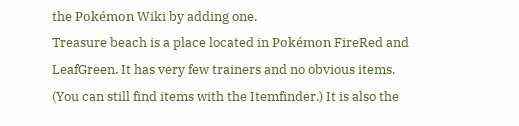the Pokémon Wiki by adding one.
Treasure beach is a place located in Pokémon FireRed and LeafGreen. It has very few trainers and no obvious items. (You can still find items with the Itemfinder.) It is also the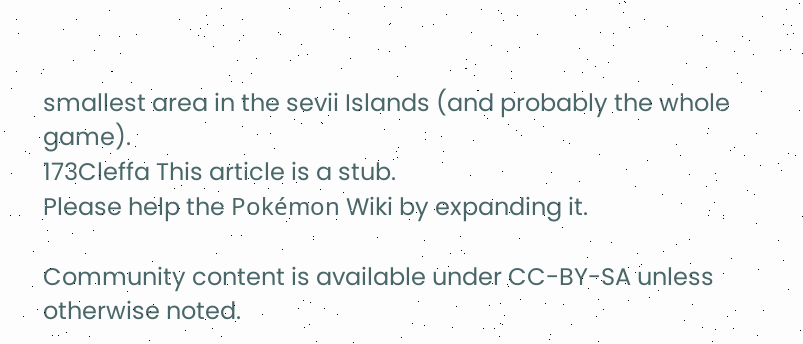smallest area in the sevii Islands (and probably the whole game).
173Cleffa This article is a stub.
Please help the Pokémon Wiki by expanding it.

Community content is available under CC-BY-SA unless otherwise noted.